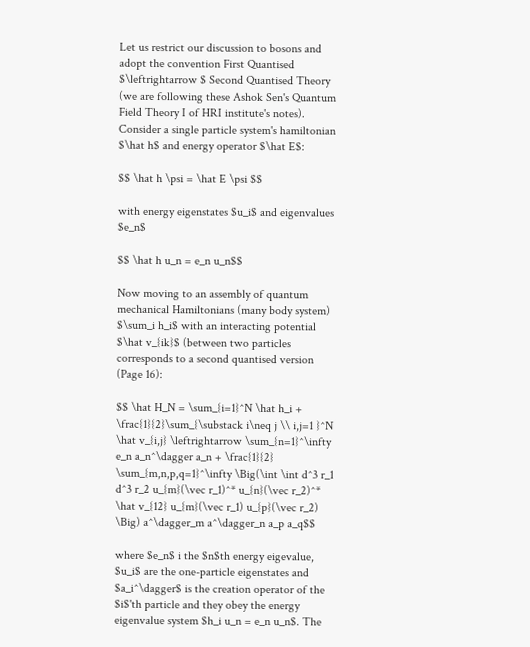Let us restrict our discussion to bosons and adopt the convention First Quantised $\leftrightarrow $ Second Quantised Theory (we are following these Ashok Sen's Quantum Field Theory I of HRI institute's notes). Consider a single particle system's hamiltonian $\hat h$ and energy operator $\hat E$:

$$ \hat h \psi = \hat E \psi $$

with energy eigenstates $u_i$ and eigenvalues $e_n$

$$ \hat h u_n = e_n u_n$$

Now moving to an assembly of quantum mechanical Hamiltonians (many body system) $\sum_i h_i$ with an interacting potential $\hat v_{ik}$ (between two particles corresponds to a second quantised version (Page 16):

$$ \hat H_N = \sum_{i=1}^N \hat h_i + \frac{1}{2}\sum_{\substack i\neq j \\ i,j=1 }^N \hat v_{i,j} \leftrightarrow \sum_{n=1}^\infty e_n a_n^\dagger a_n + \frac{1}{2} \sum_{m,n,p,q=1}^\infty \Big(\int \int d^3 r_1 d^3 r_2 u_{m}(\vec r_1)^* u_{n}(\vec r_2)^* \hat v_{12} u_{m}(\vec r_1) u_{p}(\vec r_2) \Big) a^\dagger_m a^\dagger_n a_p a_q$$

where $e_n$ i the $n$th energy eigevalue, $u_i$ are the one-particle eigenstates and $a_i^\dagger$ is the creation operator of the $i$'th particle and they obey the energy eigenvalue system $h_i u_n = e_n u_n$. The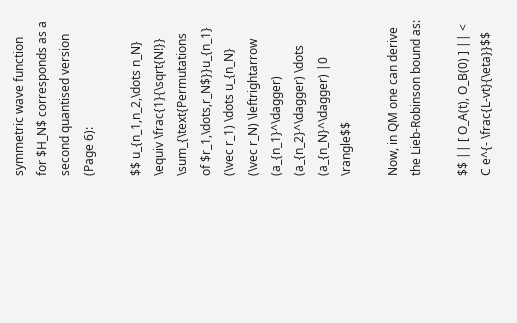symmetric wave function for $H_N$ corresponds as a second quantised version (Page 6):

$$ u_{n_1,n_2,\dots n_N} \equiv \frac{1}{\sqrt{N!}} \sum_{\text{Permutations of $r_1,\dots,r_N$}}u_{n_1} (\vec r_1) \dots u_{n_N} (\vec r_N) \leftrightarrow (a_{n_1}^\dagger) (a_{n_2}^\dagger) \dots (a_{n_N}^\dagger) |0 \rangle$$

Now, in QM one can derive the Lieb-Robinson bound as:

$$ || [ O_A(t), O_B(0) ] || < C e^{- \frac{L-vt}{\eta}}$$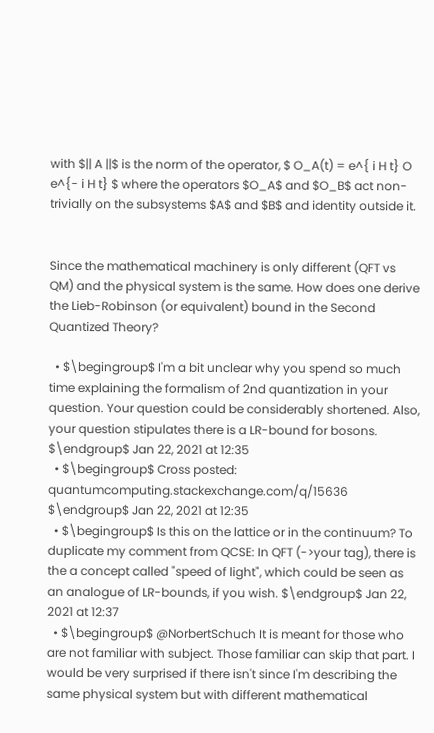with $|| A ||$ is the norm of the operator, $ O_A(t) = e^{ i H t} O e^{- i H t} $ where the operators $O_A$ and $O_B$ act non-trivially on the subsystems $A$ and $B$ and identity outside it.


Since the mathematical machinery is only different (QFT vs QM) and the physical system is the same. How does one derive the Lieb-Robinson (or equivalent) bound in the Second Quantized Theory?

  • $\begingroup$ I'm a bit unclear why you spend so much time explaining the formalism of 2nd quantization in your question. Your question could be considerably shortened. Also, your question stipulates there is a LR-bound for bosons. $\endgroup$ Jan 22, 2021 at 12:35
  • $\begingroup$ Cross posted: quantumcomputing.stackexchange.com/q/15636 $\endgroup$ Jan 22, 2021 at 12:35
  • $\begingroup$ Is this on the lattice or in the continuum? To duplicate my comment from QCSE: In QFT (->your tag), there is the a concept called "speed of light", which could be seen as an analogue of LR-bounds, if you wish. $\endgroup$ Jan 22, 2021 at 12:37
  • $\begingroup$ @NorbertSchuch It is meant for those who are not familiar with subject. Those familiar can skip that part. I would be very surprised if there isn't since I'm describing the same physical system but with different mathematical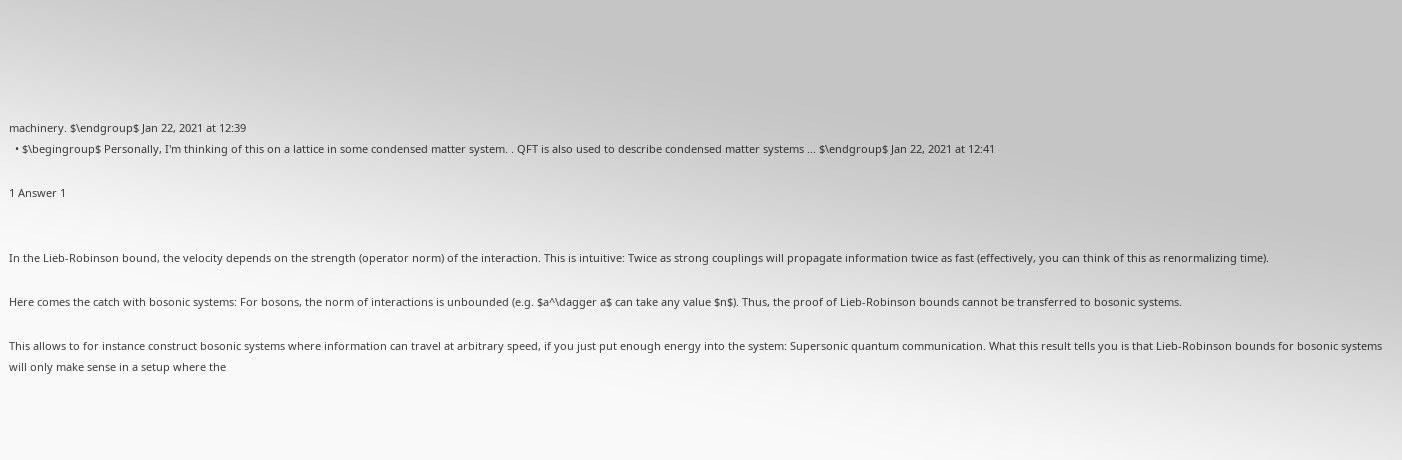machinery. $\endgroup$ Jan 22, 2021 at 12:39
  • $\begingroup$ Personally, I'm thinking of this on a lattice in some condensed matter system. . QFT is also used to describe condensed matter systems ... $\endgroup$ Jan 22, 2021 at 12:41

1 Answer 1


In the Lieb-Robinson bound, the velocity depends on the strength (operator norm) of the interaction. This is intuitive: Twice as strong couplings will propagate information twice as fast (effectively, you can think of this as renormalizing time).

Here comes the catch with bosonic systems: For bosons, the norm of interactions is unbounded (e.g. $a^\dagger a$ can take any value $n$). Thus, the proof of Lieb-Robinson bounds cannot be transferred to bosonic systems.

This allows to for instance construct bosonic systems where information can travel at arbitrary speed, if you just put enough energy into the system: Supersonic quantum communication. What this result tells you is that Lieb-Robinson bounds for bosonic systems will only make sense in a setup where the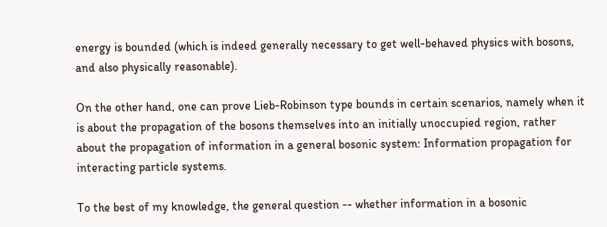energy is bounded (which is indeed generally necessary to get well-behaved physics with bosons, and also physically reasonable).

On the other hand, one can prove Lieb-Robinson type bounds in certain scenarios, namely when it is about the propagation of the bosons themselves into an initially unoccupied region, rather about the propagation of information in a general bosonic system: Information propagation for interacting particle systems.

To the best of my knowledge, the general question -- whether information in a bosonic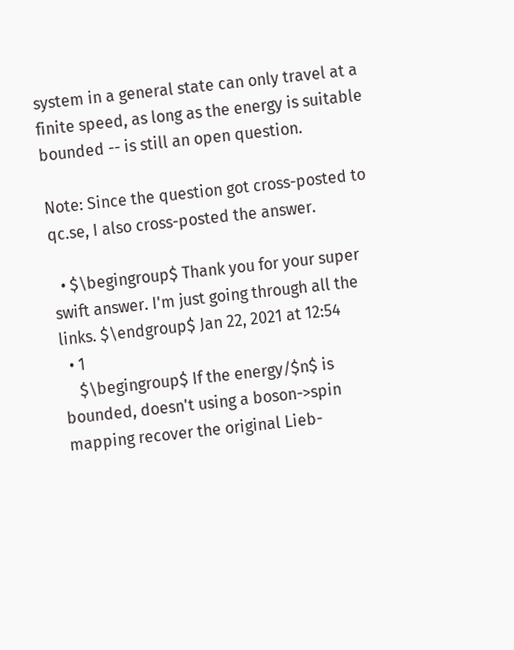system in a general state can only travel at a finite speed, as long as the energy is suitable bounded -- is still an open question.

Note: Since the question got cross-posted to qc.se, I also cross-posted the answer.

  • $\begingroup$ Thank you for your super swift answer. I'm just going through all the links. $\endgroup$ Jan 22, 2021 at 12:54
  • 1
    $\begingroup$ If the energy/$n$ is bounded, doesn't using a boson->spin mapping recover the original Lieb-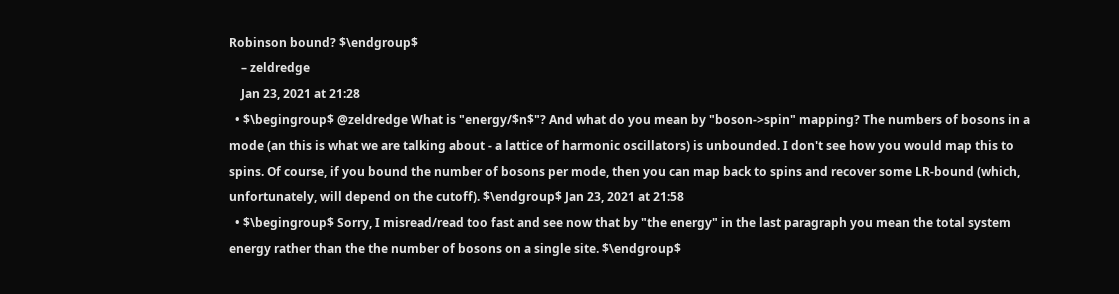Robinson bound? $\endgroup$
    – zeldredge
    Jan 23, 2021 at 21:28
  • $\begingroup$ @zeldredge What is "energy/$n$"? And what do you mean by "boson->spin" mapping? The numbers of bosons in a mode (an this is what we are talking about - a lattice of harmonic oscillators) is unbounded. I don't see how you would map this to spins. Of course, if you bound the number of bosons per mode, then you can map back to spins and recover some LR-bound (which, unfortunately, will depend on the cutoff). $\endgroup$ Jan 23, 2021 at 21:58
  • $\begingroup$ Sorry, I misread/read too fast and see now that by "the energy" in the last paragraph you mean the total system energy rather than the the number of bosons on a single site. $\endgroup$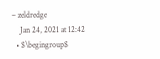– zeldredge
    Jan 24, 2021 at 12:42
  • $\begingroup$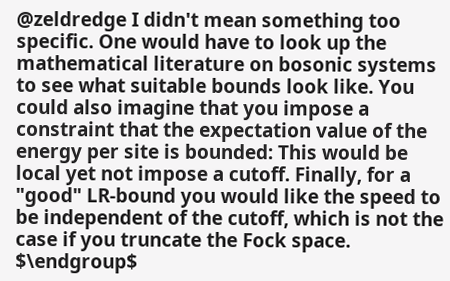@zeldredge I didn't mean something too specific. One would have to look up the mathematical literature on bosonic systems to see what suitable bounds look like. You could also imagine that you impose a constraint that the expectation value of the energy per site is bounded: This would be local yet not impose a cutoff. Finally, for a "good" LR-bound you would like the speed to be independent of the cutoff, which is not the case if you truncate the Fock space. $\endgroup$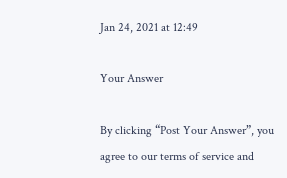Jan 24, 2021 at 12:49

Your Answer

By clicking “Post Your Answer”, you agree to our terms of service and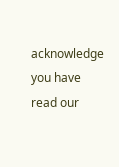acknowledge you have read our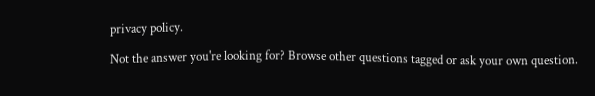privacy policy.

Not the answer you're looking for? Browse other questions tagged or ask your own question.